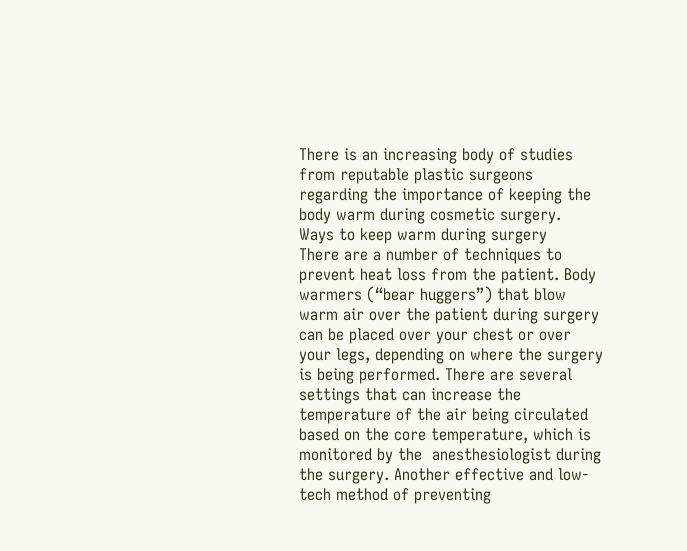There is an increasing body of studies from reputable plastic surgeons regarding the importance of keeping the body warm during cosmetic surgery.
Ways to keep warm during surgery
There are a number of techniques to prevent heat loss from the patient. Body warmers (“bear huggers”) that blow warm air over the patient during surgery can be placed over your chest or over your legs, depending on where the surgery is being performed. There are several settings that can increase the temperature of the air being circulated based on the core temperature, which is monitored by the  anesthesiologist during the surgery. Another effective and low-tech method of preventing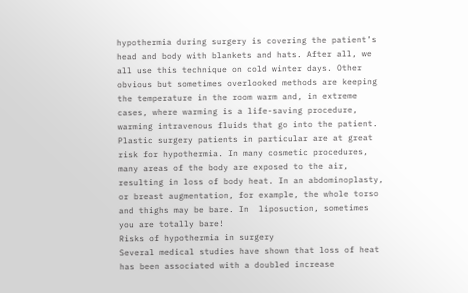hypothermia during surgery is covering the patient’s head and body with blankets and hats. After all, we all use this technique on cold winter days. Other obvious but sometimes overlooked methods are keeping the temperature in the room warm and, in extreme cases, where warming is a life-saving procedure, warming intravenous fluids that go into the patient.
Plastic surgery patients in particular are at great risk for hypothermia. In many cosmetic procedures, many areas of the body are exposed to the air, resulting in loss of body heat. In an abdominoplasty, or breast augmentation, for example, the whole torso and thighs may be bare. In  liposuction, sometimes you are totally bare!
Risks of hypothermia in surgery
Several medical studies have shown that loss of heat has been associated with a doubled increase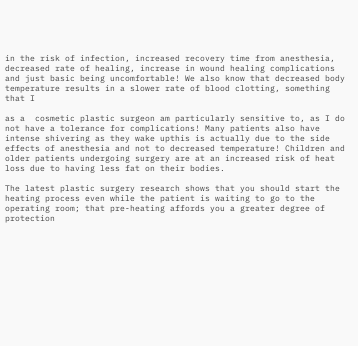in the risk of infection, increased recovery time from anesthesia, decreased rate of healing, increase in wound healing complications and just basic being uncomfortable! We also know that decreased body temperature results in a slower rate of blood clotting, something that I

as a  cosmetic plastic surgeon am particularly sensitive to, as I do not have a tolerance for complications! Many patients also have intense shivering as they wake upthis is actually due to the side effects of anesthesia and not to decreased temperature! Children and older patients undergoing surgery are at an increased risk of heat loss due to having less fat on their bodies.

The latest plastic surgery research shows that you should start the heating process even while the patient is waiting to go to the operating room; that pre-heating affords you a greater degree of protection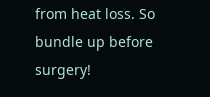from heat loss. So bundle up before surgery!